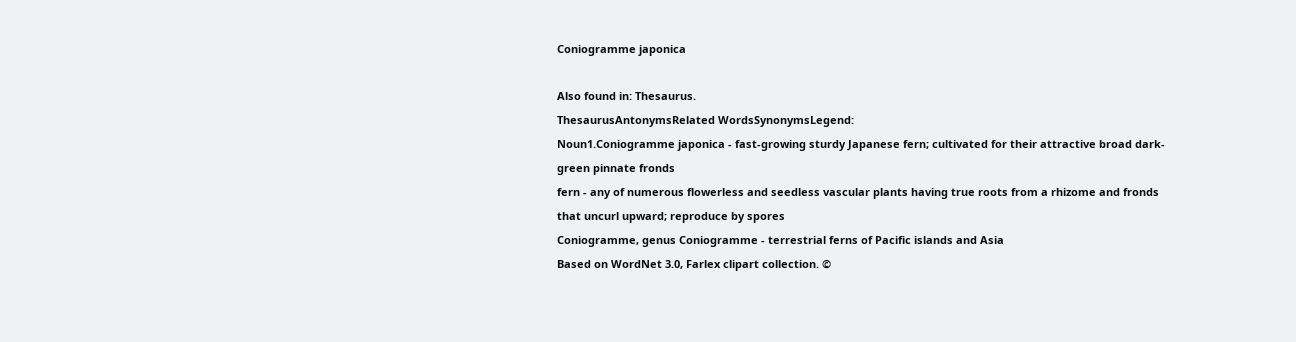Coniogramme japonica

Also found in: Thesaurus.
ThesaurusAntonymsRelated WordsSynonymsLegend:
Noun1.Coniogramme japonica - fast-growing sturdy Japanese fern; cultivated for their attractive broad dark-green pinnate fronds
fern - any of numerous flowerless and seedless vascular plants having true roots from a rhizome and fronds that uncurl upward; reproduce by spores
Coniogramme, genus Coniogramme - terrestrial ferns of Pacific islands and Asia
Based on WordNet 3.0, Farlex clipart collection. ©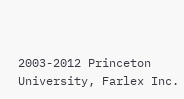2003-2012 Princeton University, Farlex Inc.